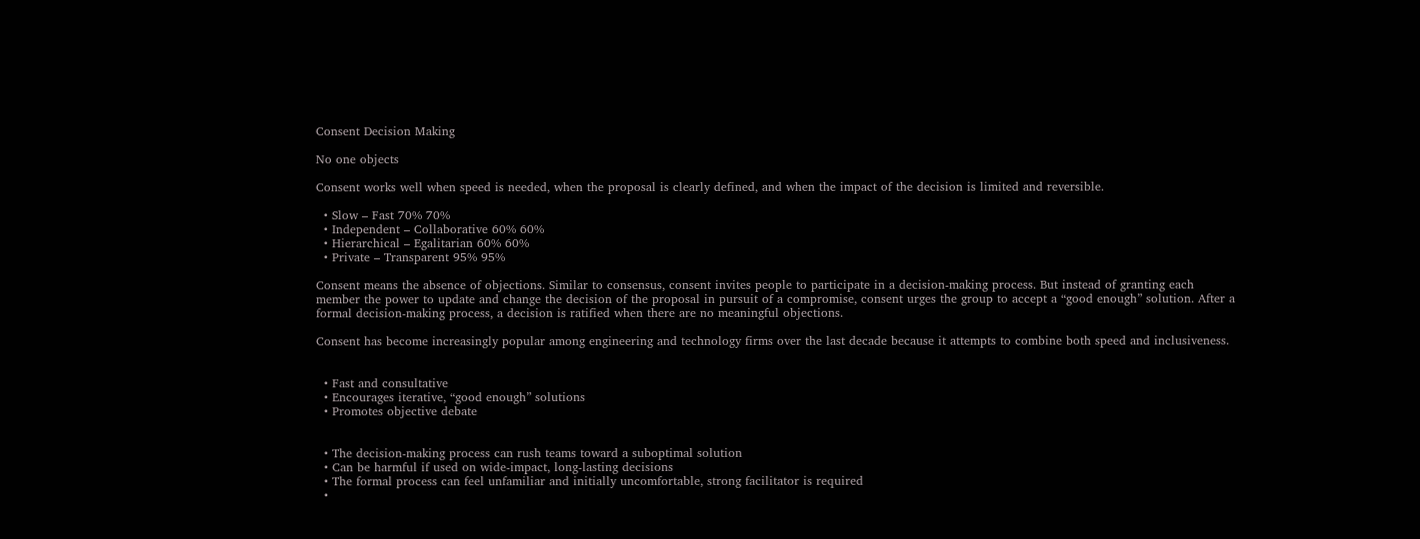Consent Decision Making

No one objects

Consent works well when speed is needed, when the proposal is clearly defined, and when the impact of the decision is limited and reversible.

  • Slow – Fast 70% 70%
  • Independent – Collaborative 60% 60%
  • Hierarchical – Egalitarian 60% 60%
  • Private – Transparent 95% 95%

Consent means the absence of objections. Similar to consensus, consent invites people to participate in a decision-making process. But instead of granting each member the power to update and change the decision of the proposal in pursuit of a compromise, consent urges the group to accept a “good enough” solution. After a formal decision-making process, a decision is ratified when there are no meaningful objections.

Consent has become increasingly popular among engineering and technology firms over the last decade because it attempts to combine both speed and inclusiveness.


  • Fast and consultative
  • Encourages iterative, “good enough” solutions
  • Promotes objective debate


  • The decision-making process can rush teams toward a suboptimal solution
  • Can be harmful if used on wide-impact, long-lasting decisions
  • The formal process can feel unfamiliar and initially uncomfortable, strong facilitator is required
  •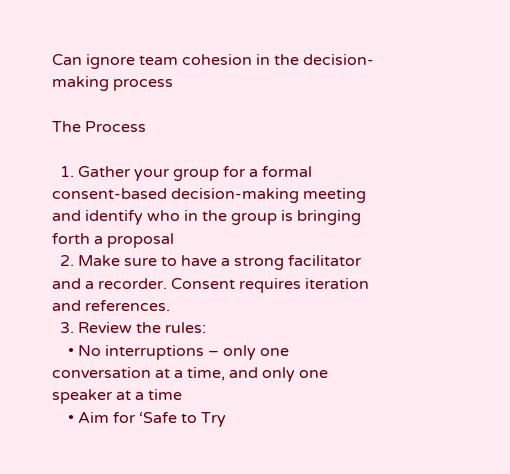Can ignore team cohesion in the decision-making process

The Process

  1. Gather your group for a formal consent-based decision-making meeting and identify who in the group is bringing forth a proposal
  2. Make sure to have a strong facilitator and a recorder. Consent requires iteration and references.
  3. Review the rules:
    • No interruptions – only one conversation at a time, and only one speaker at a time
    • Aim for ‘Safe to Try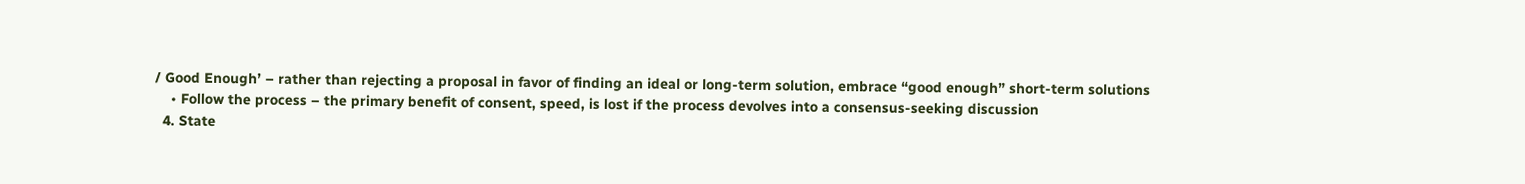/ Good Enough’ – rather than rejecting a proposal in favor of finding an ideal or long-term solution, embrace “good enough” short-term solutions
    • Follow the process – the primary benefit of consent, speed, is lost if the process devolves into a consensus-seeking discussion
  4. State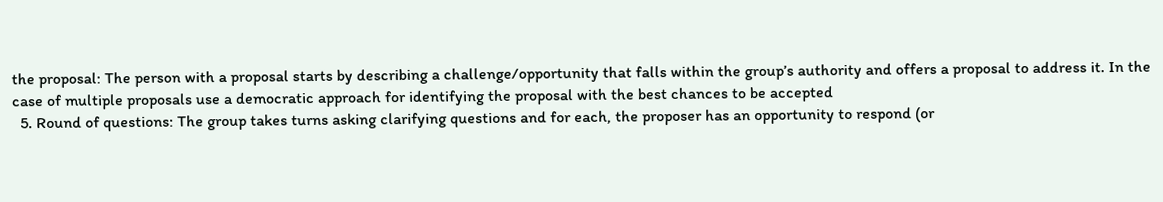the proposal: The person with a proposal starts by describing a challenge/opportunity that falls within the group’s authority and offers a proposal to address it. In the case of multiple proposals use a democratic approach for identifying the proposal with the best chances to be accepted
  5. Round of questions: The group takes turns asking clarifying questions and for each, the proposer has an opportunity to respond (or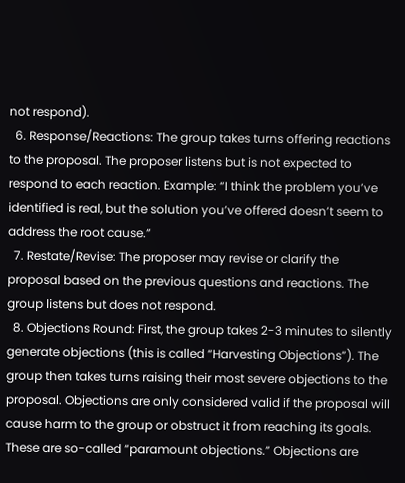not respond).
  6. Response/Reactions: The group takes turns offering reactions to the proposal. The proposer listens but is not expected to respond to each reaction. Example: “I think the problem you’ve identified is real, but the solution you’ve offered doesn’t seem to address the root cause.”
  7. Restate/Revise: The proposer may revise or clarify the proposal based on the previous questions and reactions. The group listens but does not respond.
  8. Objections Round: First, the group takes 2-3 minutes to silently generate objections (this is called “Harvesting Objections”). The group then takes turns raising their most severe objections to the proposal. Objections are only considered valid if the proposal will cause harm to the group or obstruct it from reaching its goals. These are so-called “paramount objections.” Objections are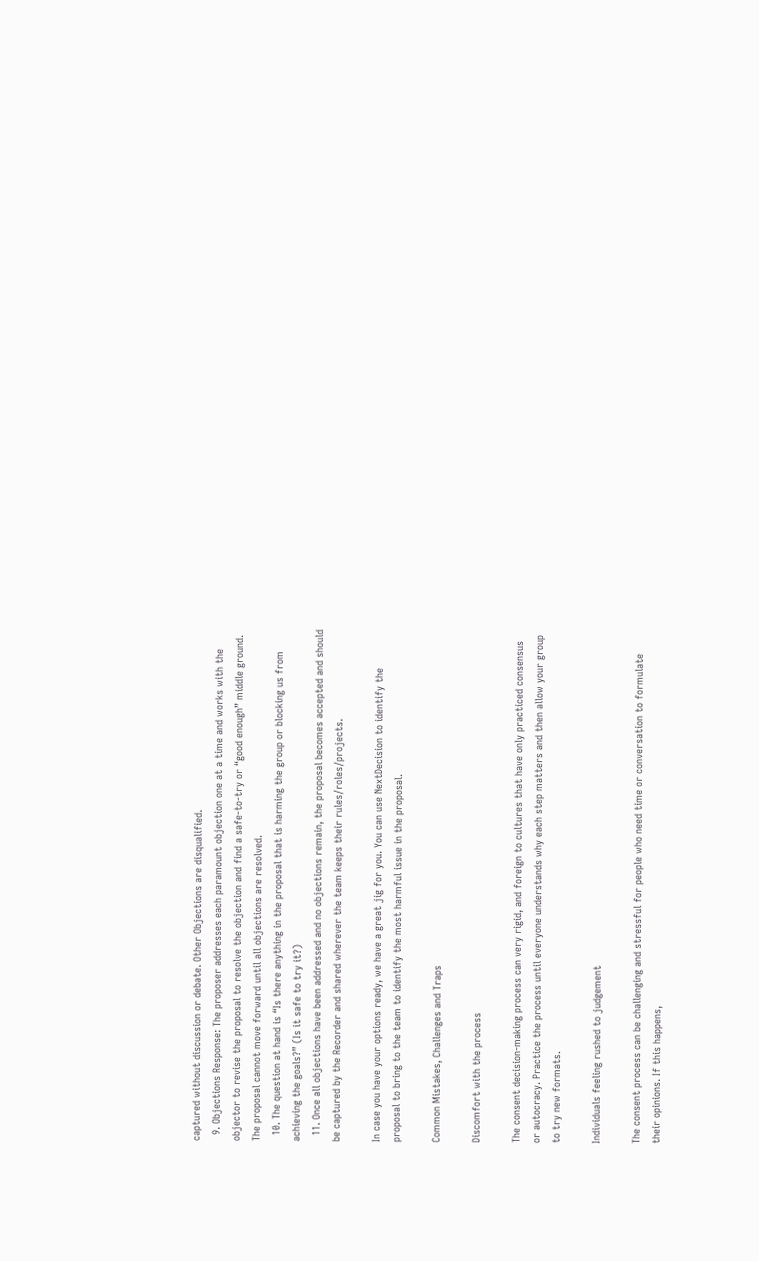captured without discussion or debate. Other Objections are disqualified.
  9. Objections Response: The proposer addresses each paramount objection one at a time and works with the objector to revise the proposal to resolve the objection and find a safe-to-try or “good enough” middle ground. The proposal cannot move forward until all objections are resolved.
  10. The question at hand is “Is there anything in the proposal that is harming the group or blocking us from achieving the goals?” (Is it safe to try it?)
  11. Once all objections have been addressed and no objections remain, the proposal becomes accepted and should be captured by the Recorder and shared wherever the team keeps their rules/roles/projects.

In case you have your options ready, we have a great jig for you. You can use NextDecision to identify the proposal to bring to the team to identify the most harmful issue in the proposal.

Common Mistakes, Challenges and Traps

Discomfort with the process

The consent decision-making process can very rigid, and foreign to cultures that have only practiced consensus or autocracy. Practice the process until everyone understands why each step matters and then allow your group to try new formats.

Individuals feeling rushed to judgement

The consent process can be challenging and stressful for people who need time or conversation to formulate their opinions. If this happens,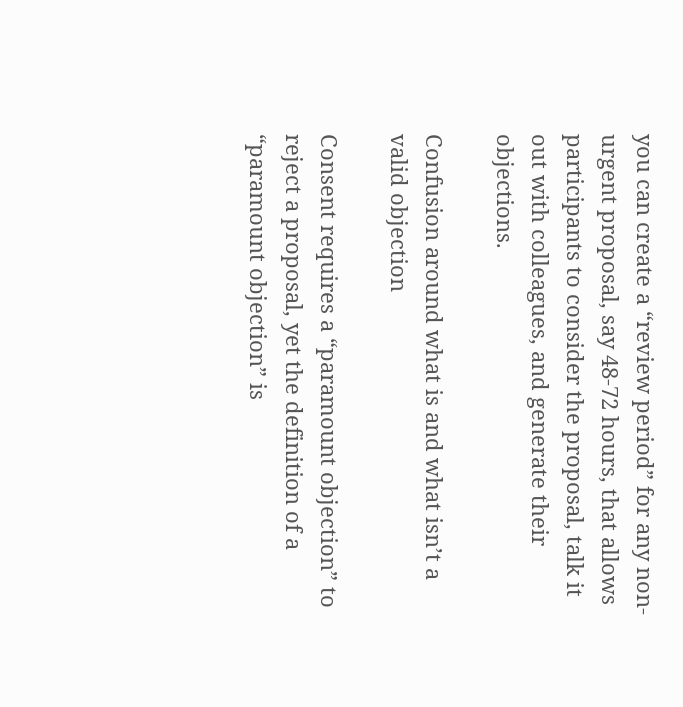you can create a “review period” for any non-urgent proposal, say 48-72 hours, that allows participants to consider the proposal, talk it out with colleagues, and generate their objections.

Confusion around what is and what isn’t a valid objection

Consent requires a “paramount objection” to reject a proposal, yet the definition of a “paramount objection” is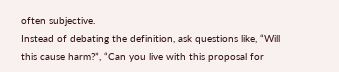often subjective.
Instead of debating the definition, ask questions like, “Will this cause harm?”, “Can you live with this proposal for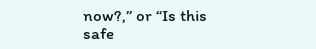now?,” or “Is this safe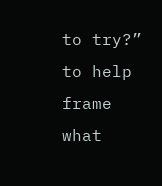to try?” to help frame what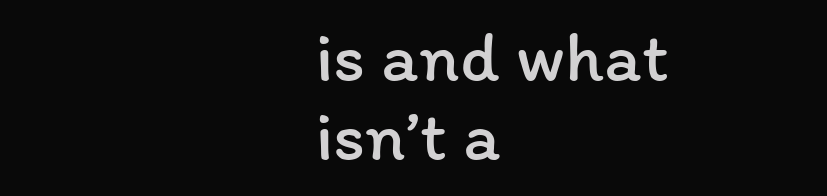is and what isn’t a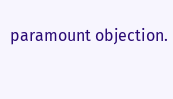paramount objection.